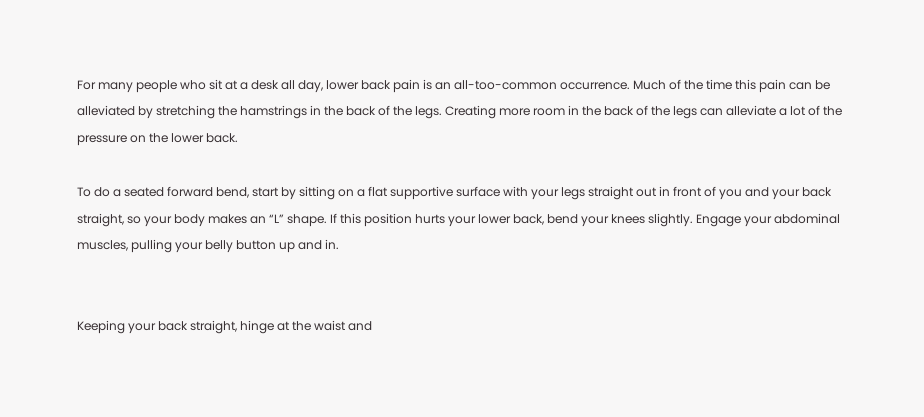For many people who sit at a desk all day, lower back pain is an all-too-common occurrence. Much of the time this pain can be alleviated by stretching the hamstrings in the back of the legs. Creating more room in the back of the legs can alleviate a lot of the pressure on the lower back.

To do a seated forward bend, start by sitting on a flat supportive surface with your legs straight out in front of you and your back straight, so your body makes an “L” shape. If this position hurts your lower back, bend your knees slightly. Engage your abdominal muscles, pulling your belly button up and in.


Keeping your back straight, hinge at the waist and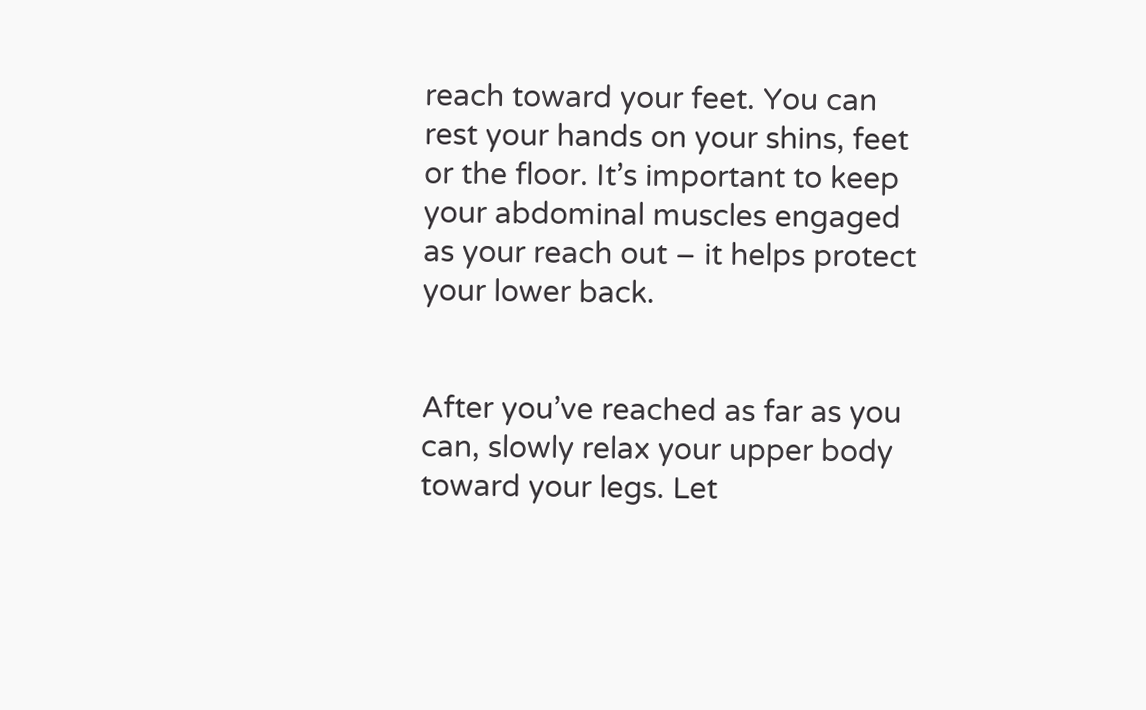reach toward your feet. You can rest your hands on your shins, feet or the floor. It’s important to keep your abdominal muscles engaged as your reach out – it helps protect your lower back.


After you’ve reached as far as you can, slowly relax your upper body toward your legs. Let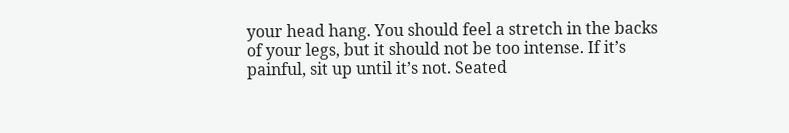your head hang. You should feel a stretch in the backs of your legs, but it should not be too intense. If it’s painful, sit up until it’s not. Seated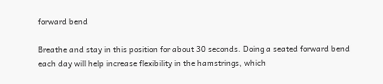forward bend

Breathe and stay in this position for about 30 seconds. Doing a seated forward bend each day will help increase flexibility in the hamstrings, which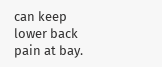can keep lower back pain at bay.